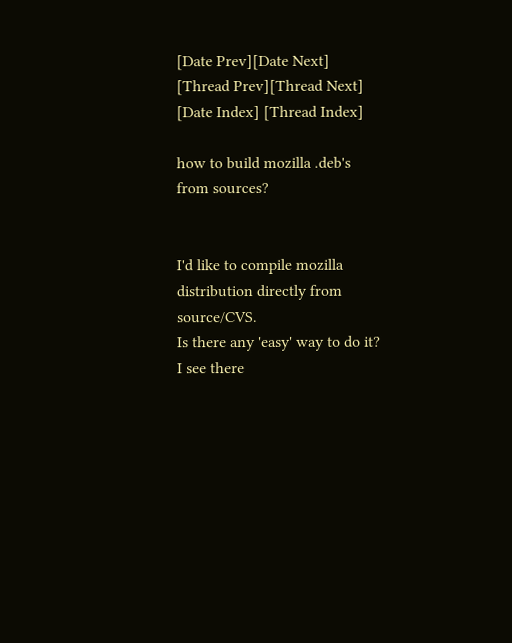[Date Prev][Date Next] [Thread Prev][Thread Next] [Date Index] [Thread Index]

how to build mozilla .deb's from sources?


I'd like to compile mozilla distribution directly from source/CVS.
Is there any 'easy' way to do it? I see there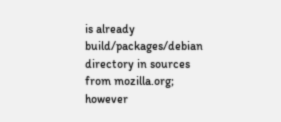is already
build/packages/debian directory in sources from mozilla.org; however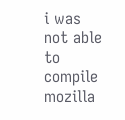i was
not able to compile mozilla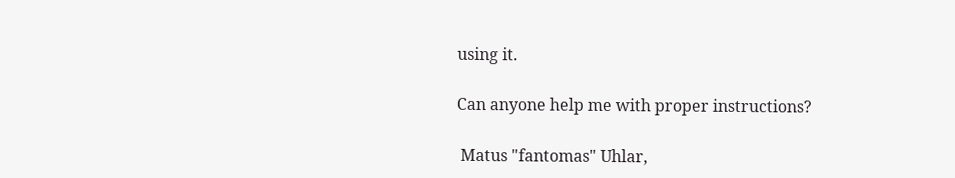using it.

Can anyone help me with proper instructions?

 Matus "fantomas" Uhlar,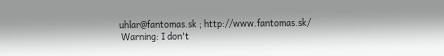uhlar@fantomas.sk ; http://www.fantomas.sk/
 Warning: I don't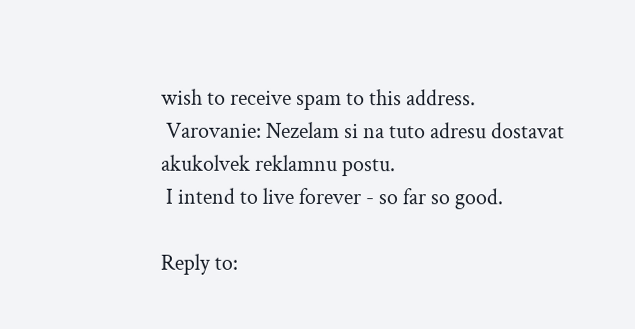wish to receive spam to this address.
 Varovanie: Nezelam si na tuto adresu dostavat akukolvek reklamnu postu.
 I intend to live forever - so far so good.

Reply to: